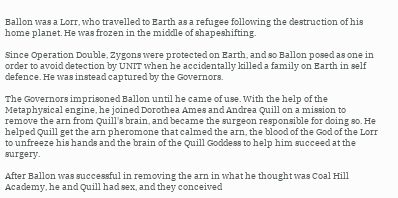Ballon was a Lorr, who travelled to Earth as a refugee following the destruction of his home planet. He was frozen in the middle of shapeshifting.

Since Operation Double, Zygons were protected on Earth, and so Ballon posed as one in order to avoid detection by UNIT when he accidentally killed a family on Earth in self defence. He was instead captured by the Governors.

The Governors imprisoned Ballon until he came of use. With the help of the Metaphysical engine, he joined Dorothea Ames and Andrea Quill on a mission to remove the arn from Quill's brain, and became the surgeon responsible for doing so. He helped Quill get the arn pheromone that calmed the arn, the blood of the God of the Lorr to unfreeze his hands and the brain of the Quill Goddess to help him succeed at the surgery.

After Ballon was successful in removing the arn in what he thought was Coal Hill Academy, he and Quill had sex, and they conceived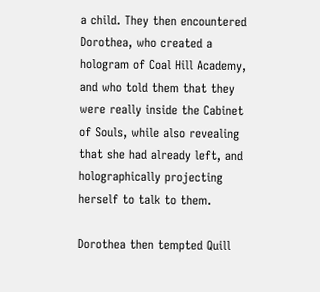a child. They then encountered Dorothea, who created a hologram of Coal Hill Academy, and who told them that they were really inside the Cabinet of Souls, while also revealing that she had already left, and holographically projecting herself to talk to them.

Dorothea then tempted Quill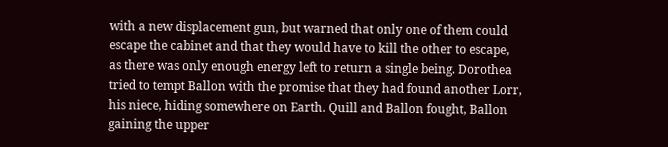with a new displacement gun, but warned that only one of them could escape the cabinet and that they would have to kill the other to escape, as there was only enough energy left to return a single being. Dorothea tried to tempt Ballon with the promise that they had found another Lorr, his niece, hiding somewhere on Earth. Quill and Ballon fought, Ballon gaining the upper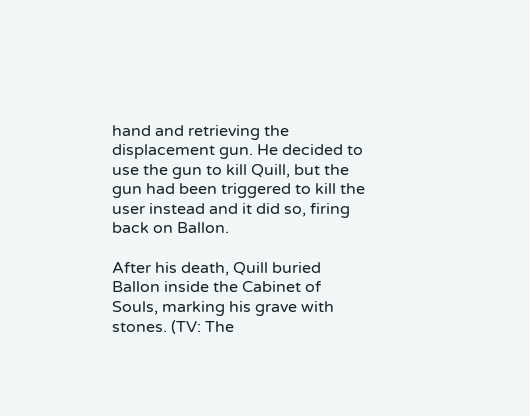hand and retrieving the displacement gun. He decided to use the gun to kill Quill, but the gun had been triggered to kill the user instead and it did so, firing back on Ballon.

After his death, Quill buried Ballon inside the Cabinet of Souls, marking his grave with stones. (TV: The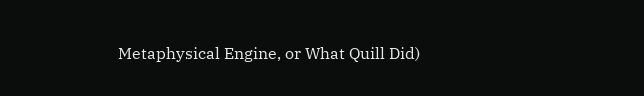Metaphysical Engine, or What Quill Did)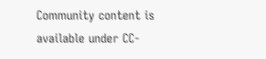Community content is available under CC-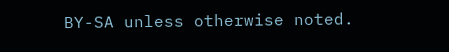BY-SA unless otherwise noted.